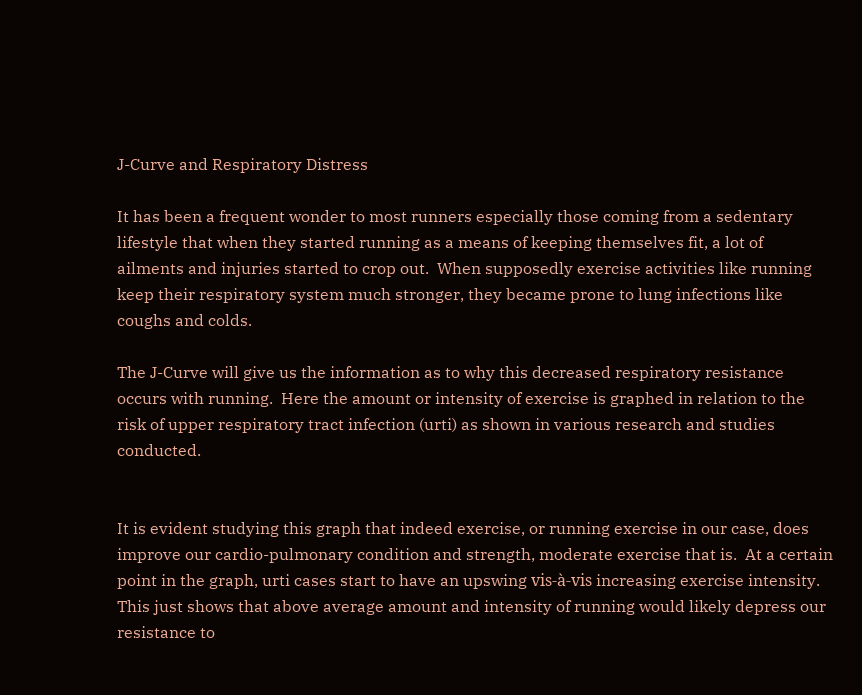J-Curve and Respiratory Distress

It has been a frequent wonder to most runners especially those coming from a sedentary lifestyle that when they started running as a means of keeping themselves fit, a lot of ailments and injuries started to crop out.  When supposedly exercise activities like running keep their respiratory system much stronger, they became prone to lung infections like coughs and colds.

The J-Curve will give us the information as to why this decreased respiratory resistance occurs with running.  Here the amount or intensity of exercise is graphed in relation to the risk of upper respiratory tract infection (urti) as shown in various research and studies conducted.


It is evident studying this graph that indeed exercise, or running exercise in our case, does improve our cardio-pulmonary condition and strength, moderate exercise that is.  At a certain point in the graph, urti cases start to have an upswing vis-à-vis increasing exercise intensity.  This just shows that above average amount and intensity of running would likely depress our resistance to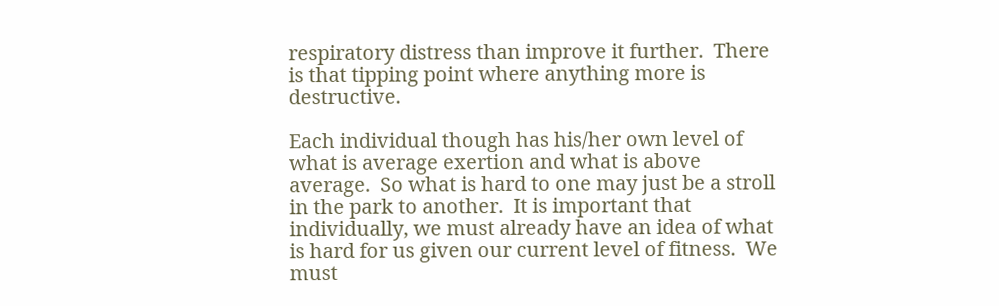respiratory distress than improve it further.  There is that tipping point where anything more is destructive.

Each individual though has his/her own level of what is average exertion and what is above average.  So what is hard to one may just be a stroll in the park to another.  It is important that individually, we must already have an idea of what is hard for us given our current level of fitness.  We must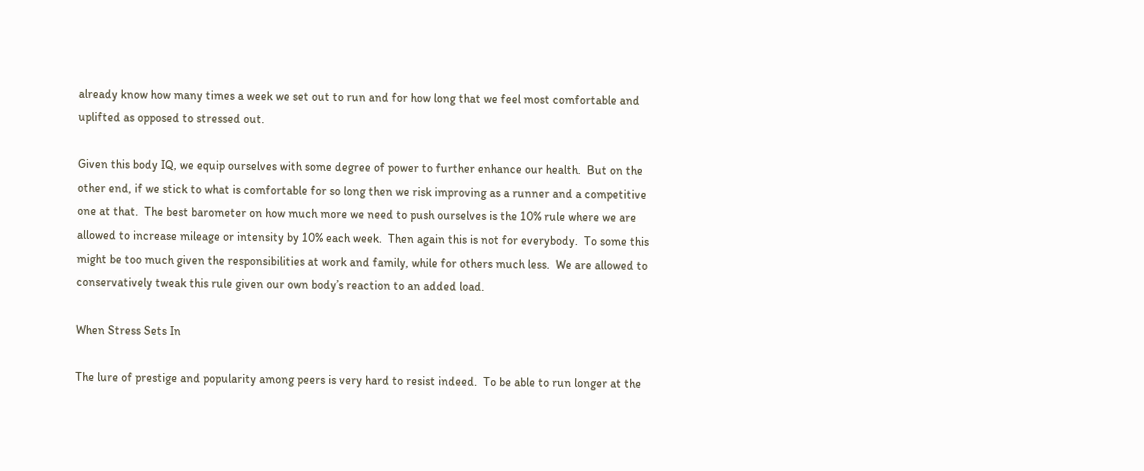already know how many times a week we set out to run and for how long that we feel most comfortable and uplifted as opposed to stressed out.

Given this body IQ, we equip ourselves with some degree of power to further enhance our health.  But on the other end, if we stick to what is comfortable for so long then we risk improving as a runner and a competitive one at that.  The best barometer on how much more we need to push ourselves is the 10% rule where we are allowed to increase mileage or intensity by 10% each week.  Then again this is not for everybody.  To some this might be too much given the responsibilities at work and family, while for others much less.  We are allowed to conservatively tweak this rule given our own body’s reaction to an added load.

When Stress Sets In

The lure of prestige and popularity among peers is very hard to resist indeed.  To be able to run longer at the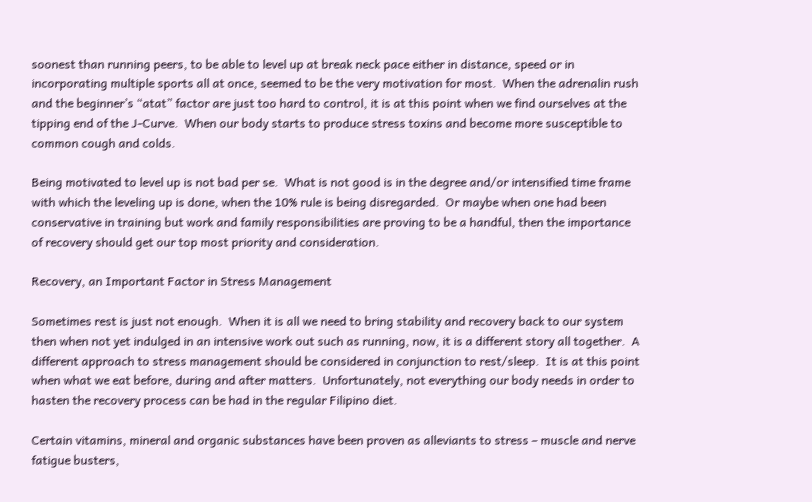soonest than running peers, to be able to level up at break neck pace either in distance, speed or in incorporating multiple sports all at once, seemed to be the very motivation for most.  When the adrenalin rush and the beginner’s “atat” factor are just too hard to control, it is at this point when we find ourselves at the tipping end of the J-Curve.  When our body starts to produce stress toxins and become more susceptible to common cough and colds.

Being motivated to level up is not bad per se.  What is not good is in the degree and/or intensified time frame with which the leveling up is done, when the 10% rule is being disregarded.  Or maybe when one had been conservative in training but work and family responsibilities are proving to be a handful, then the importance of recovery should get our top most priority and consideration.

Recovery, an Important Factor in Stress Management

Sometimes rest is just not enough.  When it is all we need to bring stability and recovery back to our system then when not yet indulged in an intensive work out such as running, now, it is a different story all together.  A different approach to stress management should be considered in conjunction to rest/sleep.  It is at this point when what we eat before, during and after matters.  Unfortunately, not everything our body needs in order to hasten the recovery process can be had in the regular Filipino diet.

Certain vitamins, mineral and organic substances have been proven as alleviants to stress – muscle and nerve fatigue busters,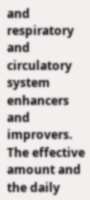and respiratory and circulatory system enhancers and improvers.  The effective amount and the daily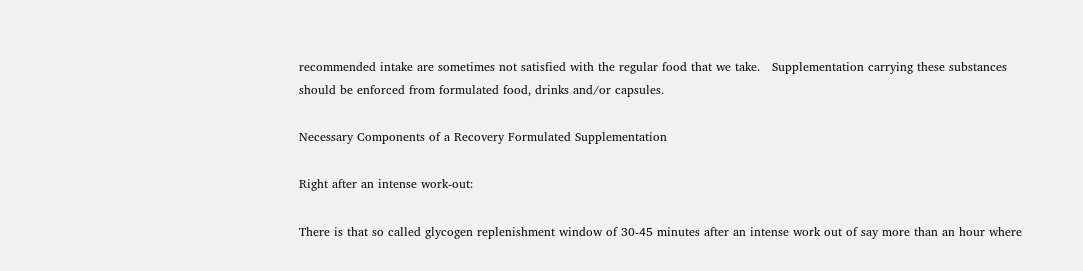recommended intake are sometimes not satisfied with the regular food that we take.   Supplementation carrying these substances should be enforced from formulated food, drinks and/or capsules.

Necessary Components of a Recovery Formulated Supplementation

Right after an intense work-out:

There is that so called glycogen replenishment window of 30-45 minutes after an intense work out of say more than an hour where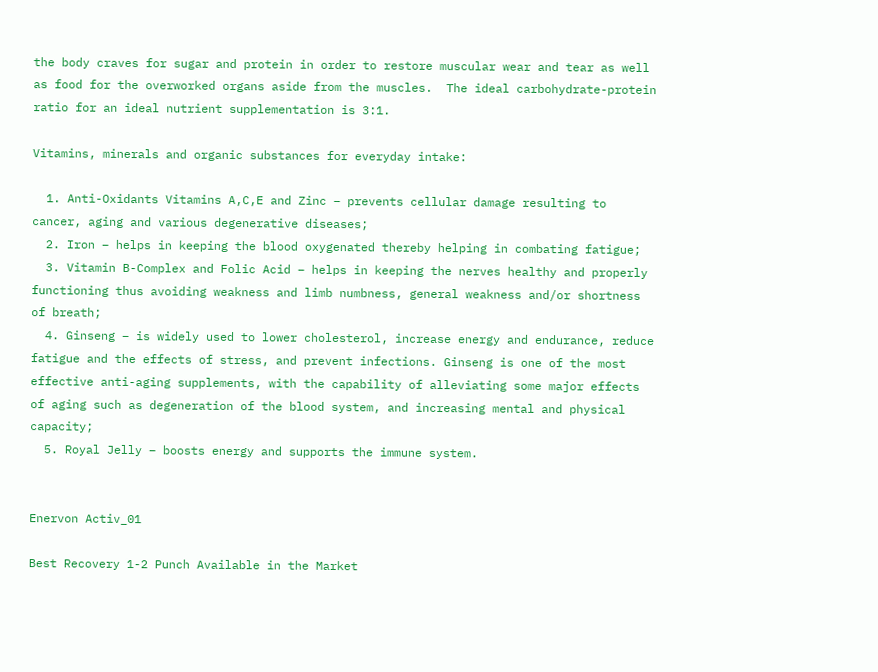the body craves for sugar and protein in order to restore muscular wear and tear as well as food for the overworked organs aside from the muscles.  The ideal carbohydrate-protein ratio for an ideal nutrient supplementation is 3:1.

Vitamins, minerals and organic substances for everyday intake:

  1. Anti-Oxidants Vitamins A,C,E and Zinc – prevents cellular damage resulting to cancer, aging and various degenerative diseases;
  2. Iron – helps in keeping the blood oxygenated thereby helping in combating fatigue;
  3. Vitamin B-Complex and Folic Acid – helps in keeping the nerves healthy and properly functioning thus avoiding weakness and limb numbness, general weakness and/or shortness of breath;
  4. Ginseng – is widely used to lower cholesterol, increase energy and endurance, reduce fatigue and the effects of stress, and prevent infections. Ginseng is one of the most effective anti-aging supplements, with the capability of alleviating some major effects of aging such as degeneration of the blood system, and increasing mental and physical capacity;
  5. Royal Jelly – boosts energy and supports the immune system.


Enervon Activ_01

Best Recovery 1-2 Punch Available in the Market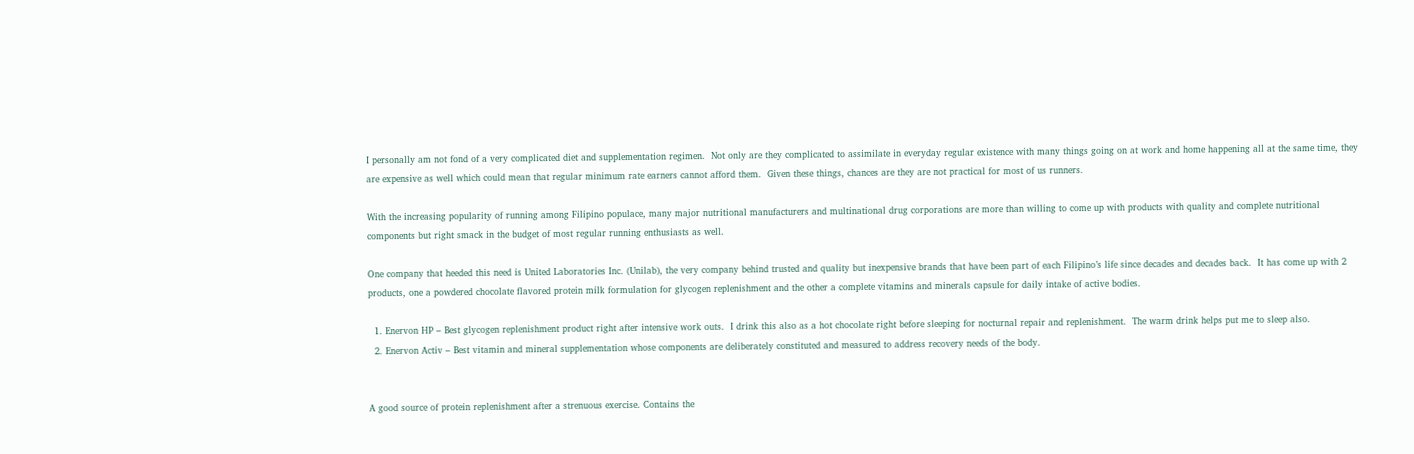I personally am not fond of a very complicated diet and supplementation regimen.  Not only are they complicated to assimilate in everyday regular existence with many things going on at work and home happening all at the same time, they are expensive as well which could mean that regular minimum rate earners cannot afford them.  Given these things, chances are they are not practical for most of us runners.

With the increasing popularity of running among Filipino populace, many major nutritional manufacturers and multinational drug corporations are more than willing to come up with products with quality and complete nutritional components but right smack in the budget of most regular running enthusiasts as well.

One company that heeded this need is United Laboratories Inc. (Unilab), the very company behind trusted and quality but inexpensive brands that have been part of each Filipino’s life since decades and decades back.  It has come up with 2 products, one a powdered chocolate flavored protein milk formulation for glycogen replenishment and the other a complete vitamins and minerals capsule for daily intake of active bodies.

  1. Enervon HP – Best glycogen replenishment product right after intensive work outs.  I drink this also as a hot chocolate right before sleeping for nocturnal repair and replenishment.  The warm drink helps put me to sleep also.
  2. Enervon Activ – Best vitamin and mineral supplementation whose components are deliberately constituted and measured to address recovery needs of the body.


A good source of protein replenishment after a strenuous exercise. Contains the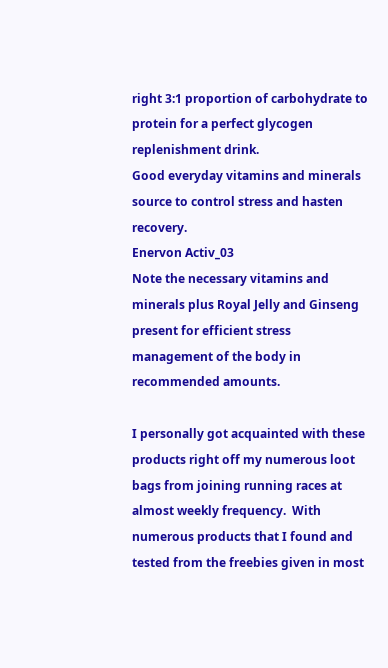right 3:1 proportion of carbohydrate to protein for a perfect glycogen replenishment drink.
Good everyday vitamins and minerals source to control stress and hasten recovery.
Enervon Activ_03
Note the necessary vitamins and minerals plus Royal Jelly and Ginseng present for efficient stress management of the body in recommended amounts.

I personally got acquainted with these products right off my numerous loot bags from joining running races at almost weekly frequency.  With numerous products that I found and tested from the freebies given in most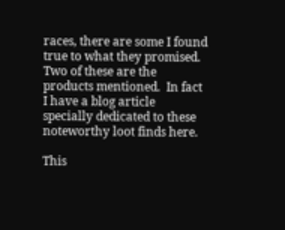races, there are some I found true to what they promised.  Two of these are the products mentioned.  In fact I have a blog article specially dedicated to these noteworthy loot finds here.

This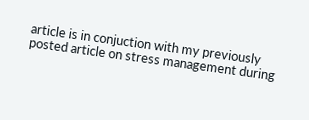article is in conjuction with my previously posted article on stress management during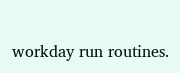workday run routines.